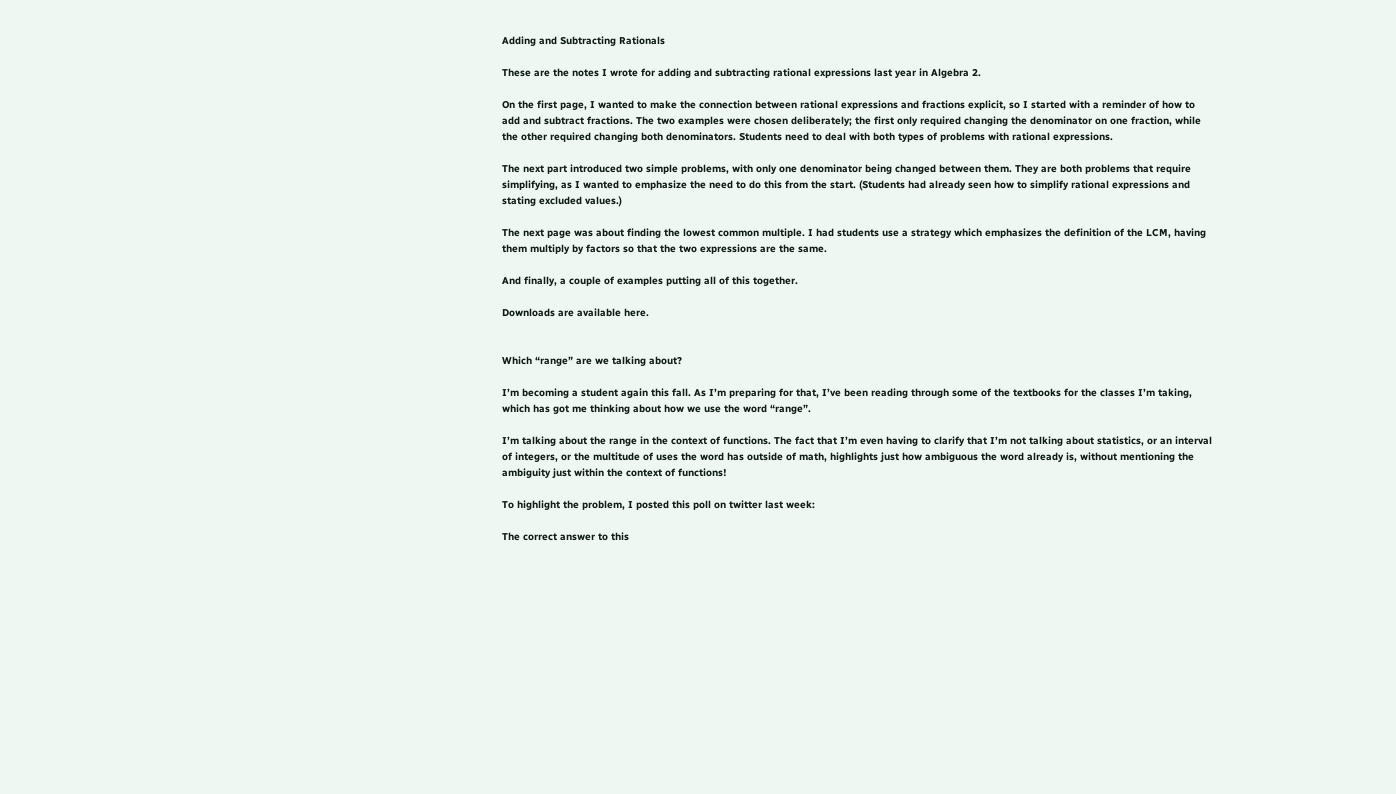Adding and Subtracting Rationals

These are the notes I wrote for adding and subtracting rational expressions last year in Algebra 2.

On the first page, I wanted to make the connection between rational expressions and fractions explicit, so I started with a reminder of how to add and subtract fractions. The two examples were chosen deliberately; the first only required changing the denominator on one fraction, while the other required changing both denominators. Students need to deal with both types of problems with rational expressions.

The next part introduced two simple problems, with only one denominator being changed between them. They are both problems that require simplifying, as I wanted to emphasize the need to do this from the start. (Students had already seen how to simplify rational expressions and stating excluded values.)

The next page was about finding the lowest common multiple. I had students use a strategy which emphasizes the definition of the LCM, having them multiply by factors so that the two expressions are the same.

And finally, a couple of examples putting all of this together.

Downloads are available here.


Which “range” are we talking about?

I’m becoming a student again this fall. As I’m preparing for that, I’ve been reading through some of the textbooks for the classes I’m taking, which has got me thinking about how we use the word “range”.

I’m talking about the range in the context of functions. The fact that I’m even having to clarify that I’m not talking about statistics, or an interval of integers, or the multitude of uses the word has outside of math, highlights just how ambiguous the word already is, without mentioning the ambiguity just within the context of functions!

To highlight the problem, I posted this poll on twitter last week:

The correct answer to this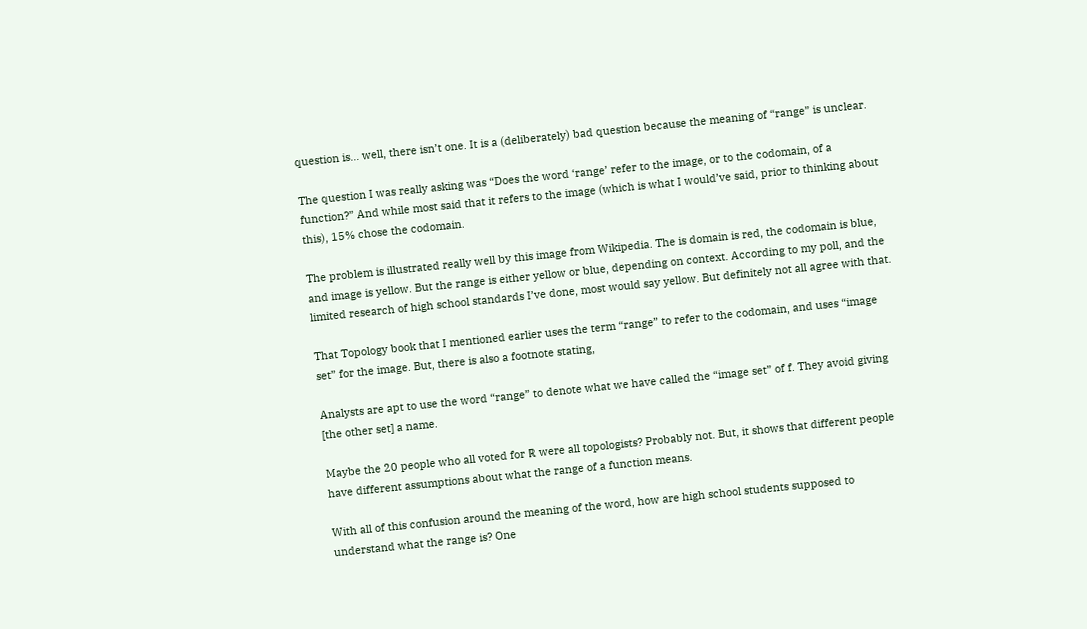question is… well, there isn’t one. It is a (deliberately) bad question because the meaning of “range” is unclear.

The question I was really asking was “Does the word ‘range’ refer to the image, or to the codomain, of a function?” And while most said that it refers to the image (which is what I would’ve said, prior to thinking about this), 15% chose the codomain.

The problem is illustrated really well by this image from Wikipedia. The is domain is red, the codomain is blue, and image is yellow. But the range is either yellow or blue, depending on context. According to my poll, and the limited research of high school standards I’ve done, most would say yellow. But definitely not all agree with that.

That Topology book that I mentioned earlier uses the term “range” to refer to the codomain, and uses “image set” for the image. But, there is also a footnote stating,

Analysts are apt to use the word “range” to denote what we have called the “image set” of f. They avoid giving [the other set] a name.

Maybe the 20 people who all voted for ℝ were all topologists? Probably not. But, it shows that different people have different assumptions about what the range of a function means.

With all of this confusion around the meaning of the word, how are high school students supposed to understand what the range is? One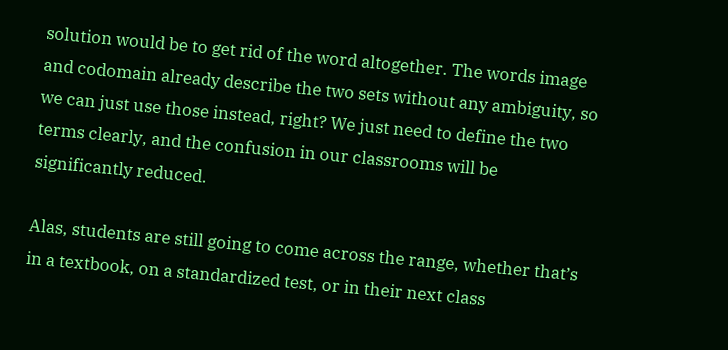solution would be to get rid of the word altogether. The words image and codomain already describe the two sets without any ambiguity, so we can just use those instead, right? We just need to define the two terms clearly, and the confusion in our classrooms will be significantly reduced.

Alas, students are still going to come across the range, whether that’s in a textbook, on a standardized test, or in their next class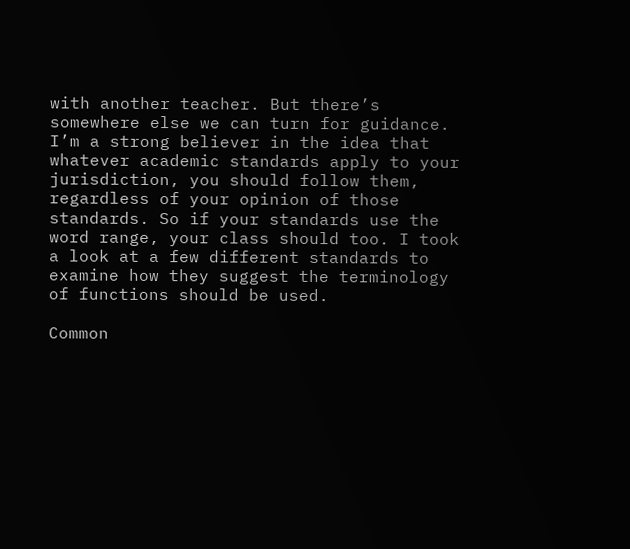with another teacher. But there’s somewhere else we can turn for guidance. I’m a strong believer in the idea that whatever academic standards apply to your jurisdiction, you should follow them, regardless of your opinion of those standards. So if your standards use the word range, your class should too. I took a look at a few different standards to examine how they suggest the terminology of functions should be used.

Common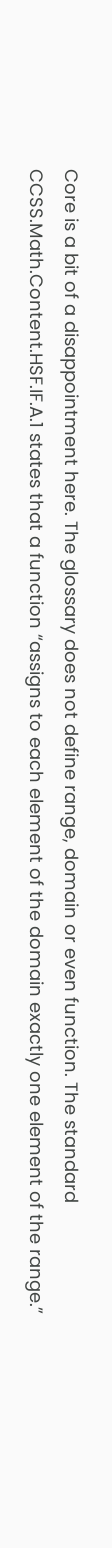Core is a bit of a disappointment here. The glossary does not define range, domain or even function. The standard CCSS.Math.Content.HSF.IF.A.1 states that a function “assigns to each element of the domain exactly one element of the range.”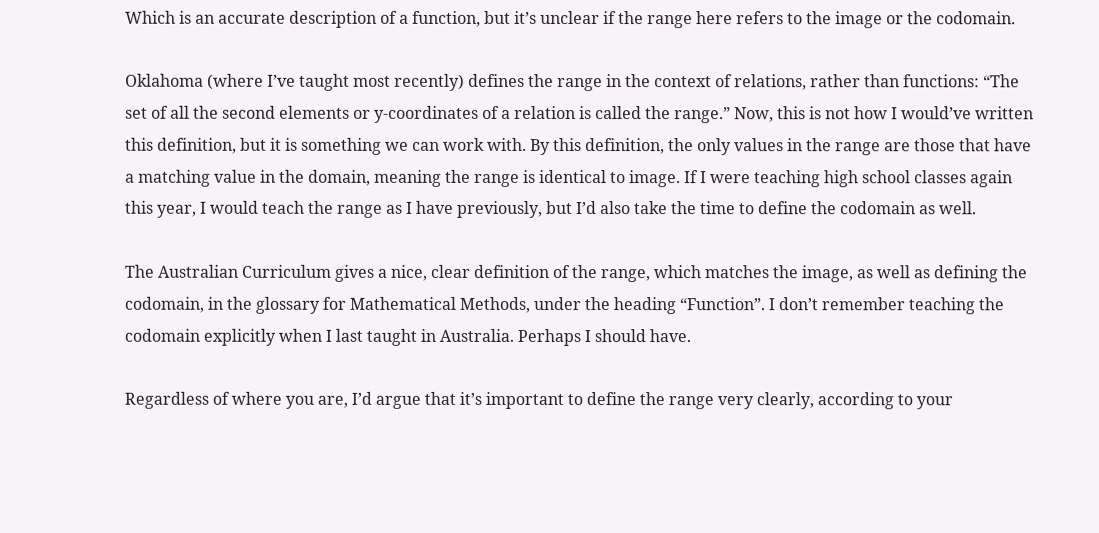Which is an accurate description of a function, but it’s unclear if the range here refers to the image or the codomain.

Oklahoma (where I’ve taught most recently) defines the range in the context of relations, rather than functions: “The set of all the second elements or y-coordinates of a relation is called the range.” Now, this is not how I would’ve written this definition, but it is something we can work with. By this definition, the only values in the range are those that have a matching value in the domain, meaning the range is identical to image. If I were teaching high school classes again this year, I would teach the range as I have previously, but I’d also take the time to define the codomain as well.

The Australian Curriculum gives a nice, clear definition of the range, which matches the image, as well as defining the codomain, in the glossary for Mathematical Methods, under the heading “Function”. I don’t remember teaching the codomain explicitly when I last taught in Australia. Perhaps I should have.

Regardless of where you are, I’d argue that it’s important to define the range very clearly, according to your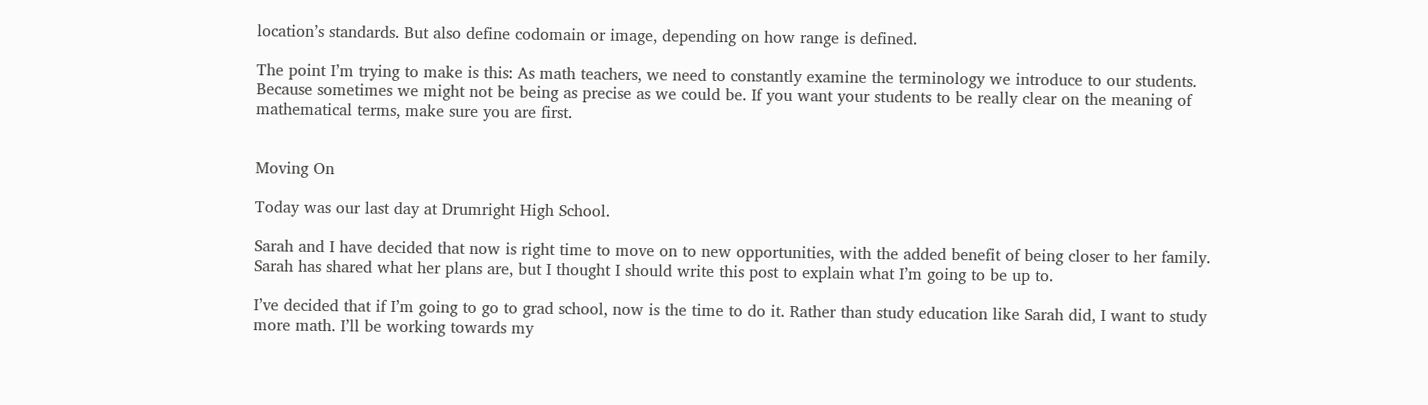location’s standards. But also define codomain or image, depending on how range is defined.

The point I’m trying to make is this: As math teachers, we need to constantly examine the terminology we introduce to our students. Because sometimes we might not be being as precise as we could be. If you want your students to be really clear on the meaning of mathematical terms, make sure you are first.


Moving On

Today was our last day at Drumright High School.

Sarah and I have decided that now is right time to move on to new opportunities, with the added benefit of being closer to her family. Sarah has shared what her plans are, but I thought I should write this post to explain what I’m going to be up to.

I’ve decided that if I’m going to go to grad school, now is the time to do it. Rather than study education like Sarah did, I want to study more math. I’ll be working towards my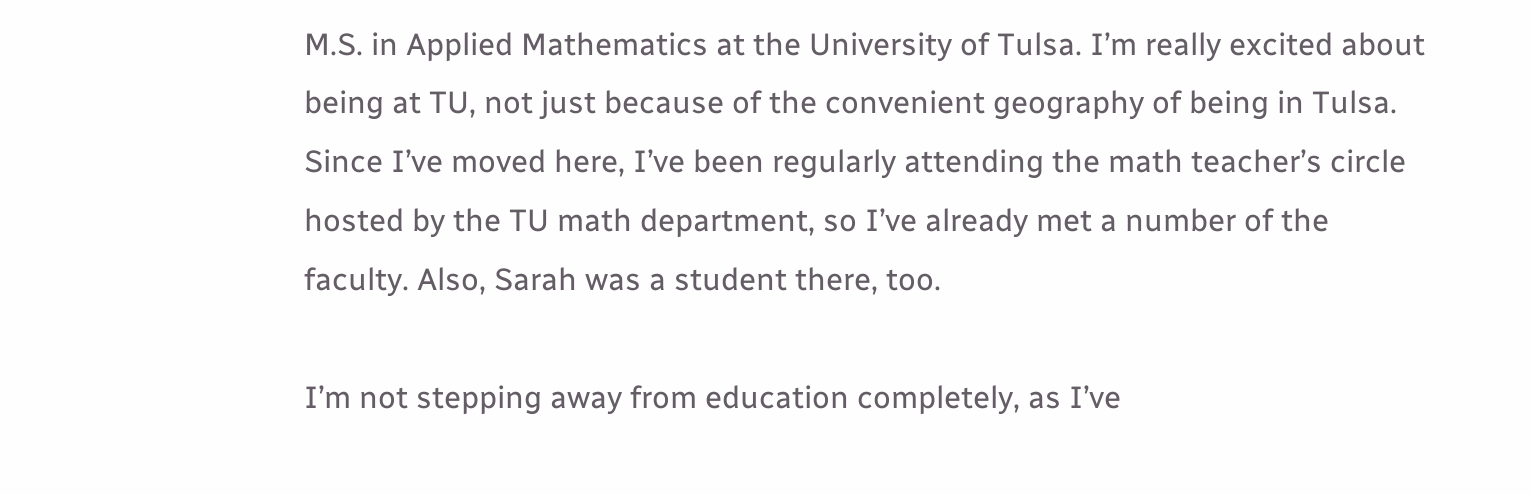M.S. in Applied Mathematics at the University of Tulsa. I’m really excited about being at TU, not just because of the convenient geography of being in Tulsa. Since I’ve moved here, I’ve been regularly attending the math teacher’s circle hosted by the TU math department, so I’ve already met a number of the faculty. Also, Sarah was a student there, too.

I’m not stepping away from education completely, as I’ve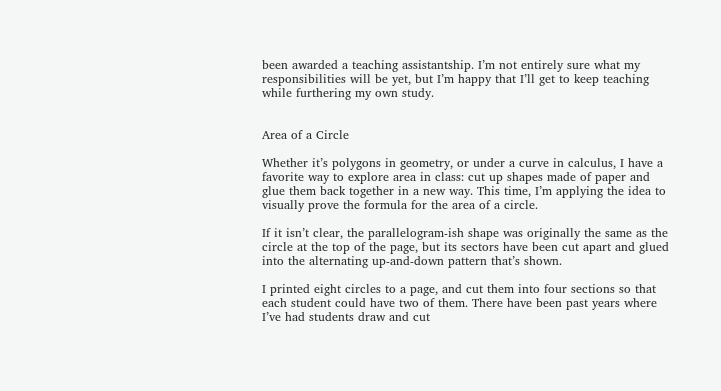been awarded a teaching assistantship. I’m not entirely sure what my responsibilities will be yet, but I’m happy that I’ll get to keep teaching while furthering my own study.


Area of a Circle

Whether it’s polygons in geometry, or under a curve in calculus, I have a favorite way to explore area in class: cut up shapes made of paper and glue them back together in a new way. This time, I’m applying the idea to visually prove the formula for the area of a circle.

If it isn’t clear, the parallelogram-ish shape was originally the same as the circle at the top of the page, but its sectors have been cut apart and glued into the alternating up-and-down pattern that’s shown.

I printed eight circles to a page, and cut them into four sections so that each student could have two of them. There have been past years where I’ve had students draw and cut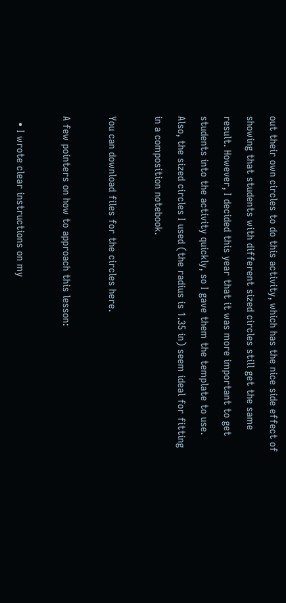out their own circles to do this activity, which has the nice side effect of showing that students with different sized circles still get the same result. However, I decided this year that it was more important to get students into the activity quickly, so I gave them the template to use. Also, the sized circles I used (the radius is 1.35 in) seem ideal for fitting in a composition notebook.

You can download files for the circles here.

A few pointers on how to approach this lesson:

  • I wrote clear instructions on my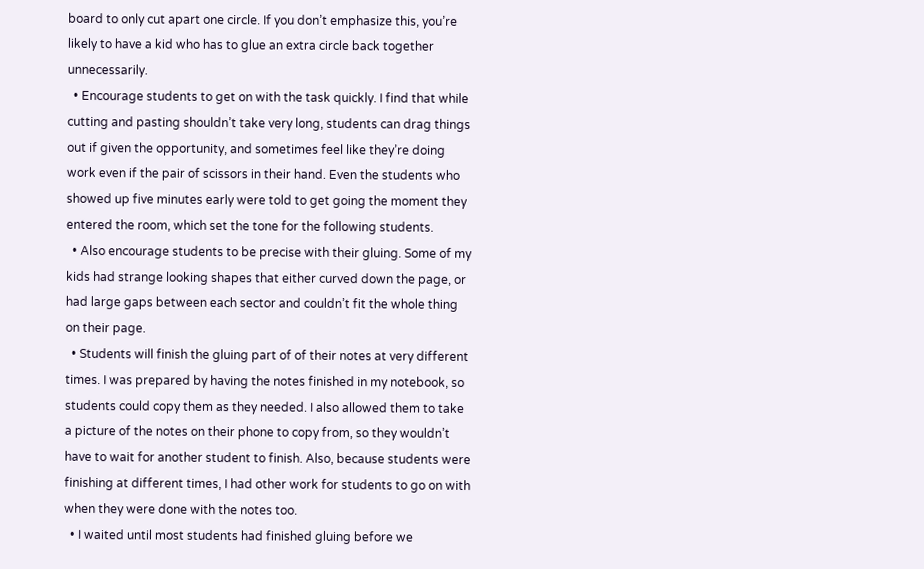board to only cut apart one circle. If you don’t emphasize this, you’re likely to have a kid who has to glue an extra circle back together unnecessarily.
  • Encourage students to get on with the task quickly. I find that while cutting and pasting shouldn’t take very long, students can drag things out if given the opportunity, and sometimes feel like they’re doing work even if the pair of scissors in their hand. Even the students who showed up five minutes early were told to get going the moment they entered the room, which set the tone for the following students.
  • Also encourage students to be precise with their gluing. Some of my kids had strange looking shapes that either curved down the page, or had large gaps between each sector and couldn’t fit the whole thing on their page.
  • Students will finish the gluing part of of their notes at very different times. I was prepared by having the notes finished in my notebook, so students could copy them as they needed. I also allowed them to take a picture of the notes on their phone to copy from, so they wouldn’t have to wait for another student to finish. Also, because students were finishing at different times, I had other work for students to go on with when they were done with the notes too.
  • I waited until most students had finished gluing before we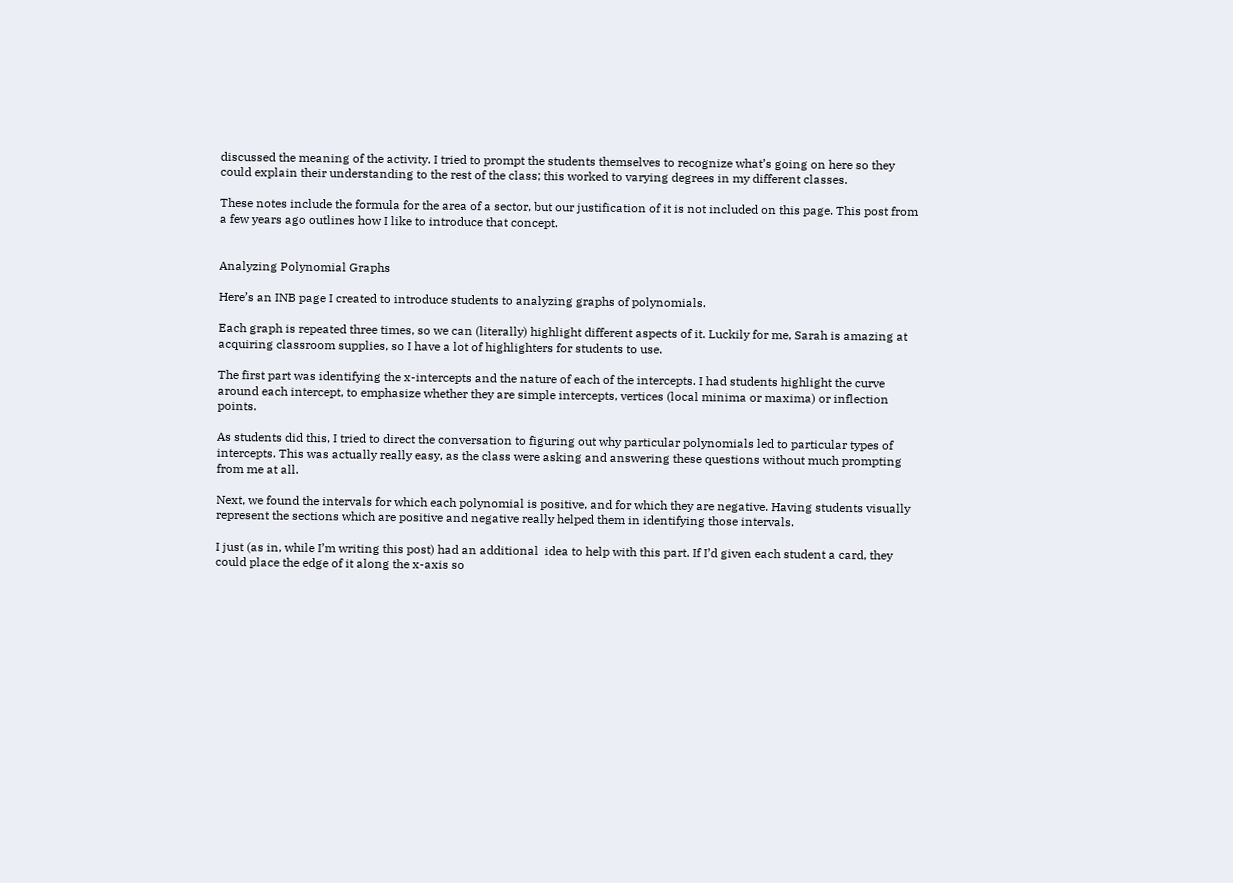discussed the meaning of the activity. I tried to prompt the students themselves to recognize what’s going on here so they could explain their understanding to the rest of the class; this worked to varying degrees in my different classes.

These notes include the formula for the area of a sector, but our justification of it is not included on this page. This post from a few years ago outlines how I like to introduce that concept.


Analyzing Polynomial Graphs

Here’s an INB page I created to introduce students to analyzing graphs of polynomials.

Each graph is repeated three times, so we can (literally) highlight different aspects of it. Luckily for me, Sarah is amazing at acquiring classroom supplies, so I have a lot of highlighters for students to use.

The first part was identifying the x-intercepts and the nature of each of the intercepts. I had students highlight the curve around each intercept, to emphasize whether they are simple intercepts, vertices (local minima or maxima) or inflection points.

As students did this, I tried to direct the conversation to figuring out why particular polynomials led to particular types of intercepts. This was actually really easy, as the class were asking and answering these questions without much prompting from me at all.

Next, we found the intervals for which each polynomial is positive, and for which they are negative. Having students visually represent the sections which are positive and negative really helped them in identifying those intervals.

I just (as in, while I’m writing this post) had an additional  idea to help with this part. If I’d given each student a card, they could place the edge of it along the x-axis so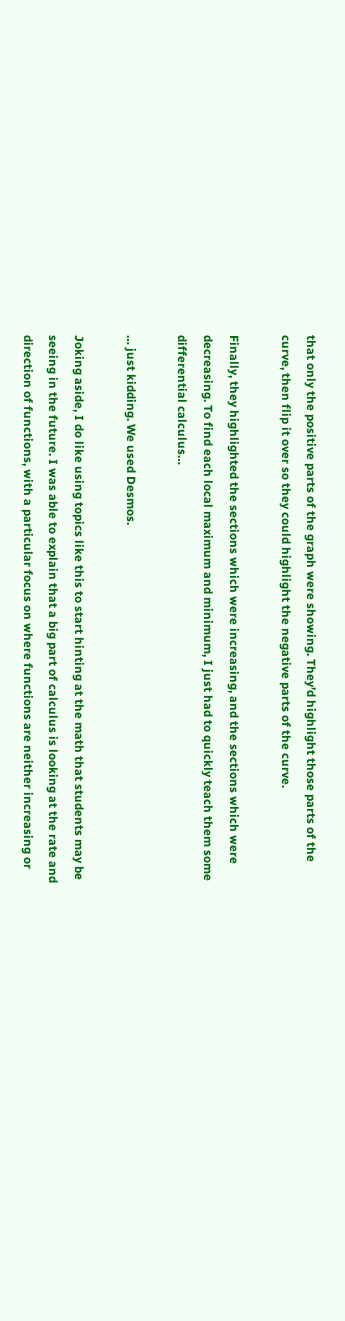that only the positive parts of the graph were showing. They’d highlight those parts of the curve, then flip it over so they could highlight the negative parts of the curve.

Finally, they highlighted the sections which were increasing, and the sections which were decreasing. To find each local maximum and minimum, I just had to quickly teach them some differential calculus…

… just kidding. We used Desmos.

Joking aside, I do like using topics like this to start hinting at the math that students may be seeing in the future. I was able to explain that a big part of calculus is looking at the rate and direction of functions, with a particular focus on where functions are neither increasing or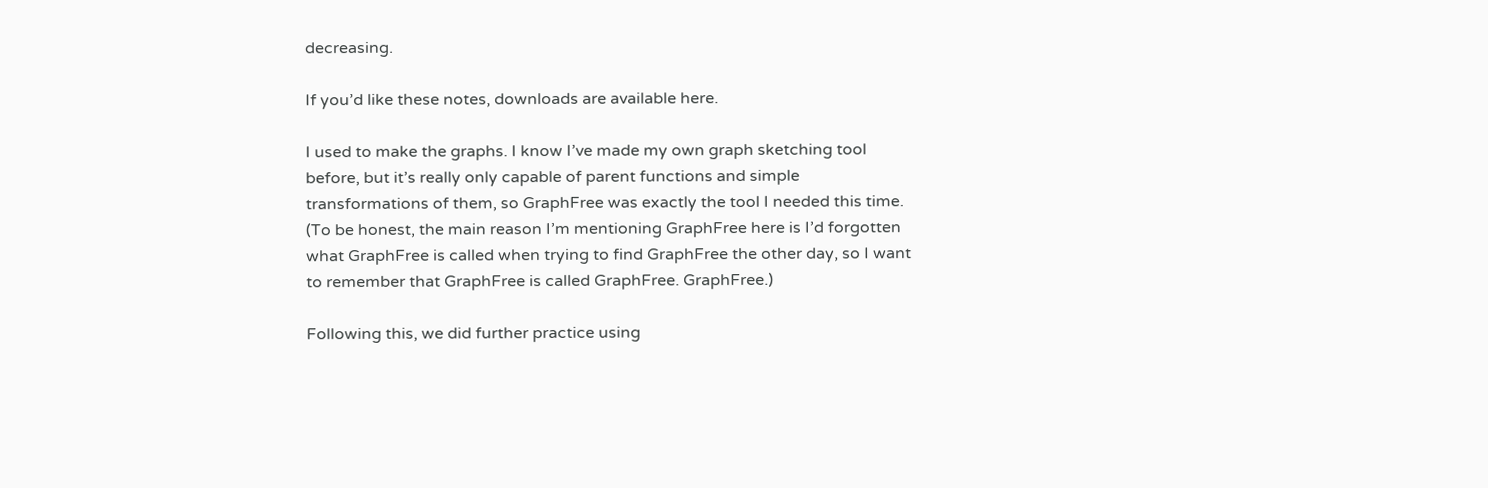decreasing.

If you’d like these notes, downloads are available here.

I used to make the graphs. I know I’ve made my own graph sketching tool before, but it’s really only capable of parent functions and simple transformations of them, so GraphFree was exactly the tool I needed this time. (To be honest, the main reason I’m mentioning GraphFree here is I’d forgotten what GraphFree is called when trying to find GraphFree the other day, so I want to remember that GraphFree is called GraphFree. GraphFree.)

Following this, we did further practice using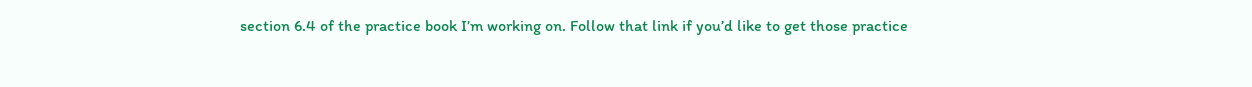section 6.4 of the practice book I’m working on. Follow that link if you’d like to get those practice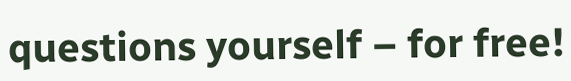questions yourself – for free!